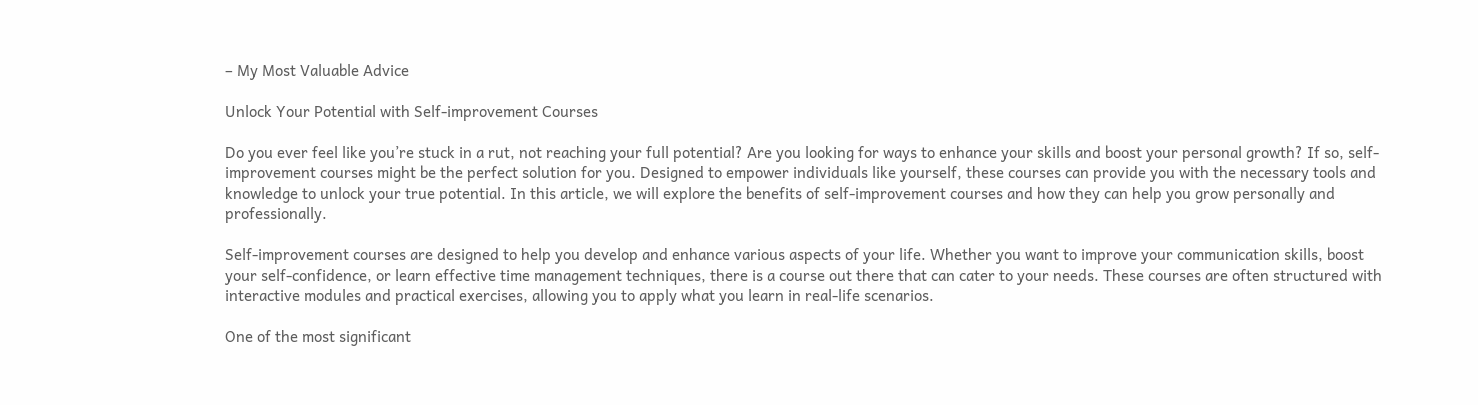– My Most Valuable Advice

Unlock Your Potential with Self-improvement Courses

Do you ever feel like you’re stuck in a rut, not reaching your full potential? Are you looking for ways to enhance your skills and boost your personal growth? If so, self-improvement courses might be the perfect solution for you. Designed to empower individuals like yourself, these courses can provide you with the necessary tools and knowledge to unlock your true potential. In this article, we will explore the benefits of self-improvement courses and how they can help you grow personally and professionally.

Self-improvement courses are designed to help you develop and enhance various aspects of your life. Whether you want to improve your communication skills, boost your self-confidence, or learn effective time management techniques, there is a course out there that can cater to your needs. These courses are often structured with interactive modules and practical exercises, allowing you to apply what you learn in real-life scenarios.

One of the most significant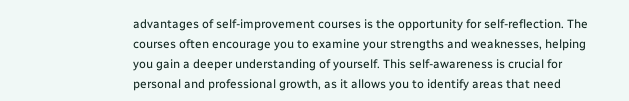advantages of self-improvement courses is the opportunity for self-reflection. The courses often encourage you to examine your strengths and weaknesses, helping you gain a deeper understanding of yourself. This self-awareness is crucial for personal and professional growth, as it allows you to identify areas that need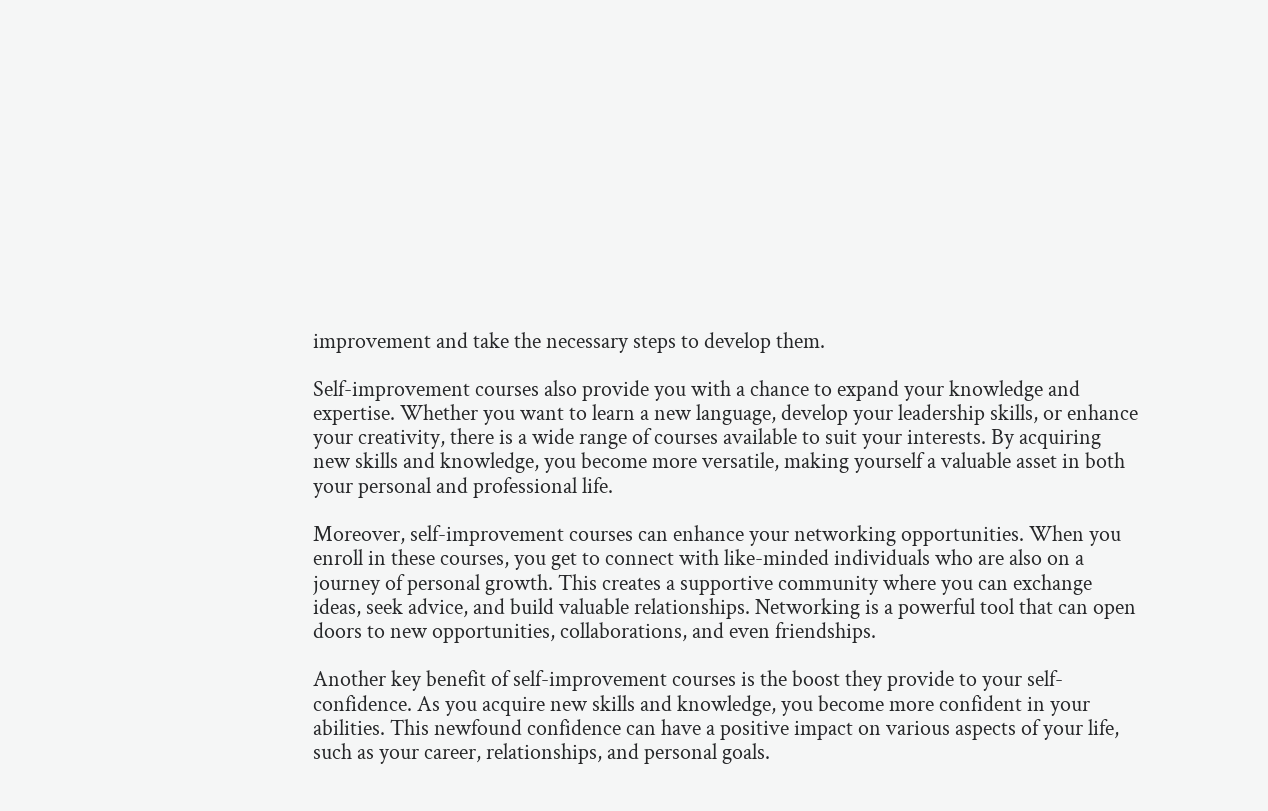improvement and take the necessary steps to develop them.

Self-improvement courses also provide you with a chance to expand your knowledge and expertise. Whether you want to learn a new language, develop your leadership skills, or enhance your creativity, there is a wide range of courses available to suit your interests. By acquiring new skills and knowledge, you become more versatile, making yourself a valuable asset in both your personal and professional life.

Moreover, self-improvement courses can enhance your networking opportunities. When you enroll in these courses, you get to connect with like-minded individuals who are also on a journey of personal growth. This creates a supportive community where you can exchange ideas, seek advice, and build valuable relationships. Networking is a powerful tool that can open doors to new opportunities, collaborations, and even friendships.

Another key benefit of self-improvement courses is the boost they provide to your self-confidence. As you acquire new skills and knowledge, you become more confident in your abilities. This newfound confidence can have a positive impact on various aspects of your life, such as your career, relationships, and personal goals.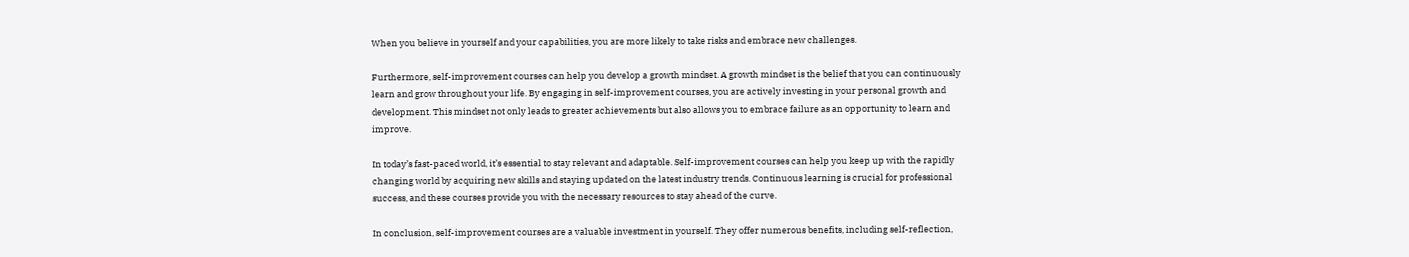When you believe in yourself and your capabilities, you are more likely to take risks and embrace new challenges.

Furthermore, self-improvement courses can help you develop a growth mindset. A growth mindset is the belief that you can continuously learn and grow throughout your life. By engaging in self-improvement courses, you are actively investing in your personal growth and development. This mindset not only leads to greater achievements but also allows you to embrace failure as an opportunity to learn and improve.

In today’s fast-paced world, it’s essential to stay relevant and adaptable. Self-improvement courses can help you keep up with the rapidly changing world by acquiring new skills and staying updated on the latest industry trends. Continuous learning is crucial for professional success, and these courses provide you with the necessary resources to stay ahead of the curve.

In conclusion, self-improvement courses are a valuable investment in yourself. They offer numerous benefits, including self-reflection,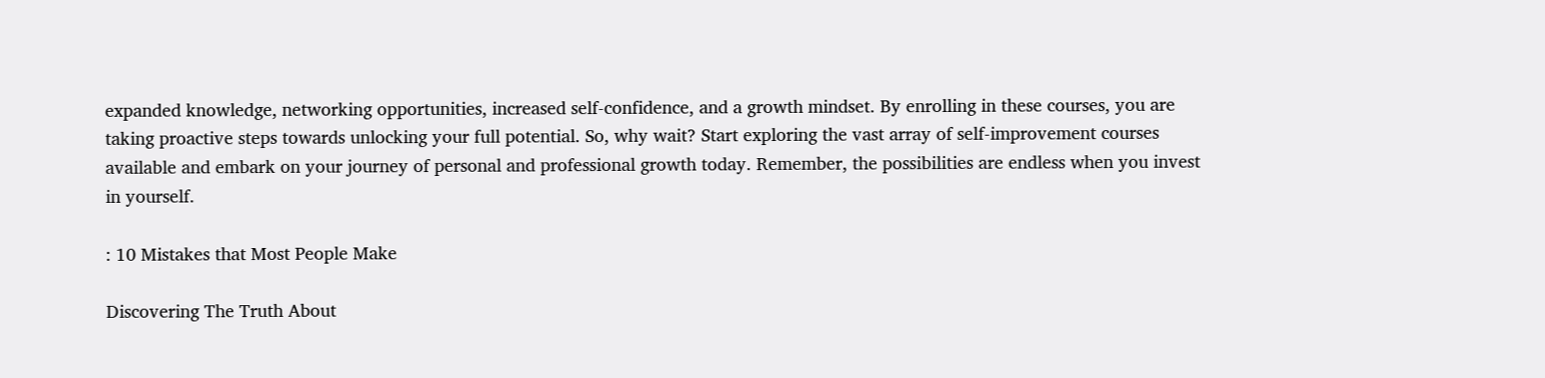expanded knowledge, networking opportunities, increased self-confidence, and a growth mindset. By enrolling in these courses, you are taking proactive steps towards unlocking your full potential. So, why wait? Start exploring the vast array of self-improvement courses available and embark on your journey of personal and professional growth today. Remember, the possibilities are endless when you invest in yourself.

: 10 Mistakes that Most People Make

Discovering The Truth About